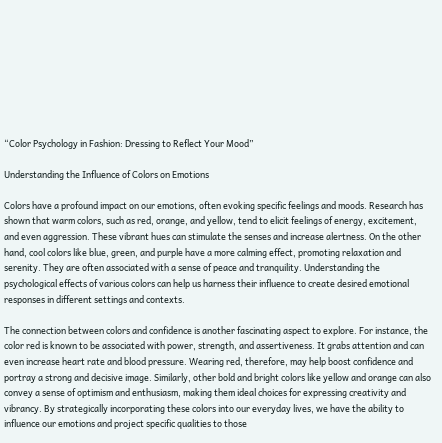“Color Psychology in Fashion: Dressing to Reflect Your Mood”

Understanding the Influence of Colors on Emotions

Colors have a profound impact on our emotions, often evoking specific feelings and moods. Research has shown that warm colors, such as red, orange, and yellow, tend to elicit feelings of energy, excitement, and even aggression. These vibrant hues can stimulate the senses and increase alertness. On the other hand, cool colors like blue, green, and purple have a more calming effect, promoting relaxation and serenity. They are often associated with a sense of peace and tranquility. Understanding the psychological effects of various colors can help us harness their influence to create desired emotional responses in different settings and contexts.

The connection between colors and confidence is another fascinating aspect to explore. For instance, the color red is known to be associated with power, strength, and assertiveness. It grabs attention and can even increase heart rate and blood pressure. Wearing red, therefore, may help boost confidence and portray a strong and decisive image. Similarly, other bold and bright colors like yellow and orange can also convey a sense of optimism and enthusiasm, making them ideal choices for expressing creativity and vibrancy. By strategically incorporating these colors into our everyday lives, we have the ability to influence our emotions and project specific qualities to those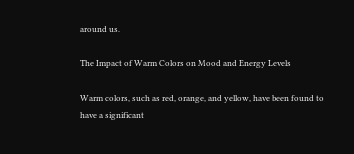around us.

The Impact of Warm Colors on Mood and Energy Levels

Warm colors, such as red, orange, and yellow, have been found to have a significant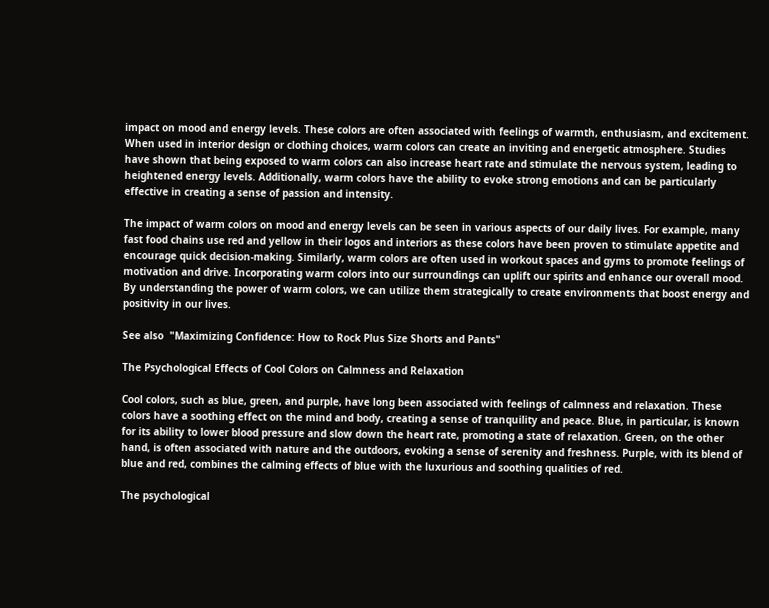impact on mood and energy levels. These colors are often associated with feelings of warmth, enthusiasm, and excitement. When used in interior design or clothing choices, warm colors can create an inviting and energetic atmosphere. Studies have shown that being exposed to warm colors can also increase heart rate and stimulate the nervous system, leading to heightened energy levels. Additionally, warm colors have the ability to evoke strong emotions and can be particularly effective in creating a sense of passion and intensity.

The impact of warm colors on mood and energy levels can be seen in various aspects of our daily lives. For example, many fast food chains use red and yellow in their logos and interiors as these colors have been proven to stimulate appetite and encourage quick decision-making. Similarly, warm colors are often used in workout spaces and gyms to promote feelings of motivation and drive. Incorporating warm colors into our surroundings can uplift our spirits and enhance our overall mood. By understanding the power of warm colors, we can utilize them strategically to create environments that boost energy and positivity in our lives.

See also  "Maximizing Confidence: How to Rock Plus Size Shorts and Pants"

The Psychological Effects of Cool Colors on Calmness and Relaxation

Cool colors, such as blue, green, and purple, have long been associated with feelings of calmness and relaxation. These colors have a soothing effect on the mind and body, creating a sense of tranquility and peace. Blue, in particular, is known for its ability to lower blood pressure and slow down the heart rate, promoting a state of relaxation. Green, on the other hand, is often associated with nature and the outdoors, evoking a sense of serenity and freshness. Purple, with its blend of blue and red, combines the calming effects of blue with the luxurious and soothing qualities of red.

The psychological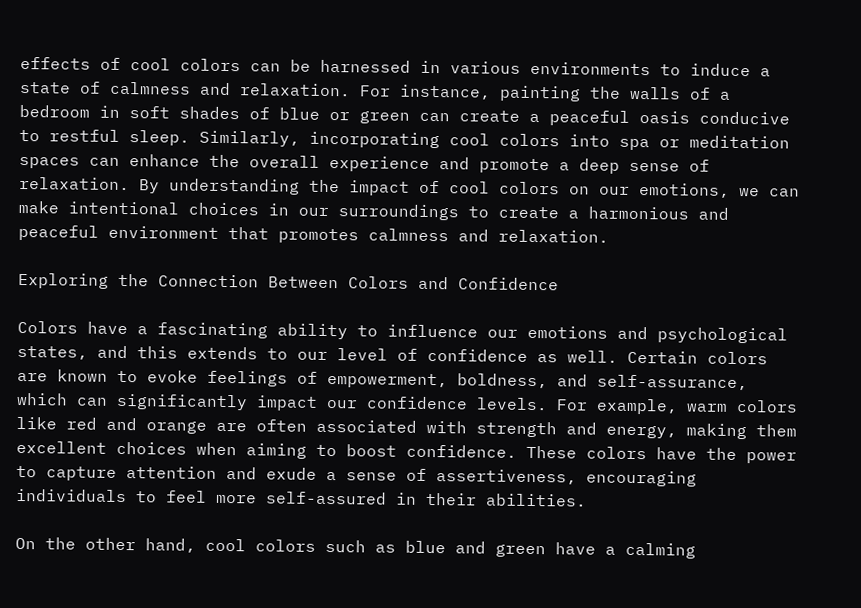effects of cool colors can be harnessed in various environments to induce a state of calmness and relaxation. For instance, painting the walls of a bedroom in soft shades of blue or green can create a peaceful oasis conducive to restful sleep. Similarly, incorporating cool colors into spa or meditation spaces can enhance the overall experience and promote a deep sense of relaxation. By understanding the impact of cool colors on our emotions, we can make intentional choices in our surroundings to create a harmonious and peaceful environment that promotes calmness and relaxation.

Exploring the Connection Between Colors and Confidence

Colors have a fascinating ability to influence our emotions and psychological states, and this extends to our level of confidence as well. Certain colors are known to evoke feelings of empowerment, boldness, and self-assurance, which can significantly impact our confidence levels. For example, warm colors like red and orange are often associated with strength and energy, making them excellent choices when aiming to boost confidence. These colors have the power to capture attention and exude a sense of assertiveness, encouraging individuals to feel more self-assured in their abilities.

On the other hand, cool colors such as blue and green have a calming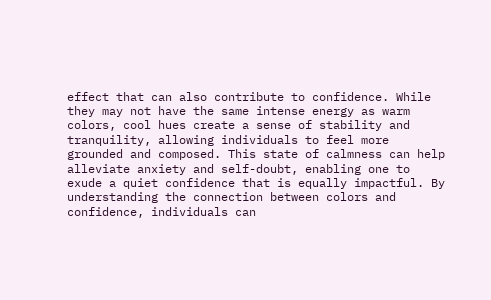effect that can also contribute to confidence. While they may not have the same intense energy as warm colors, cool hues create a sense of stability and tranquility, allowing individuals to feel more grounded and composed. This state of calmness can help alleviate anxiety and self-doubt, enabling one to exude a quiet confidence that is equally impactful. By understanding the connection between colors and confidence, individuals can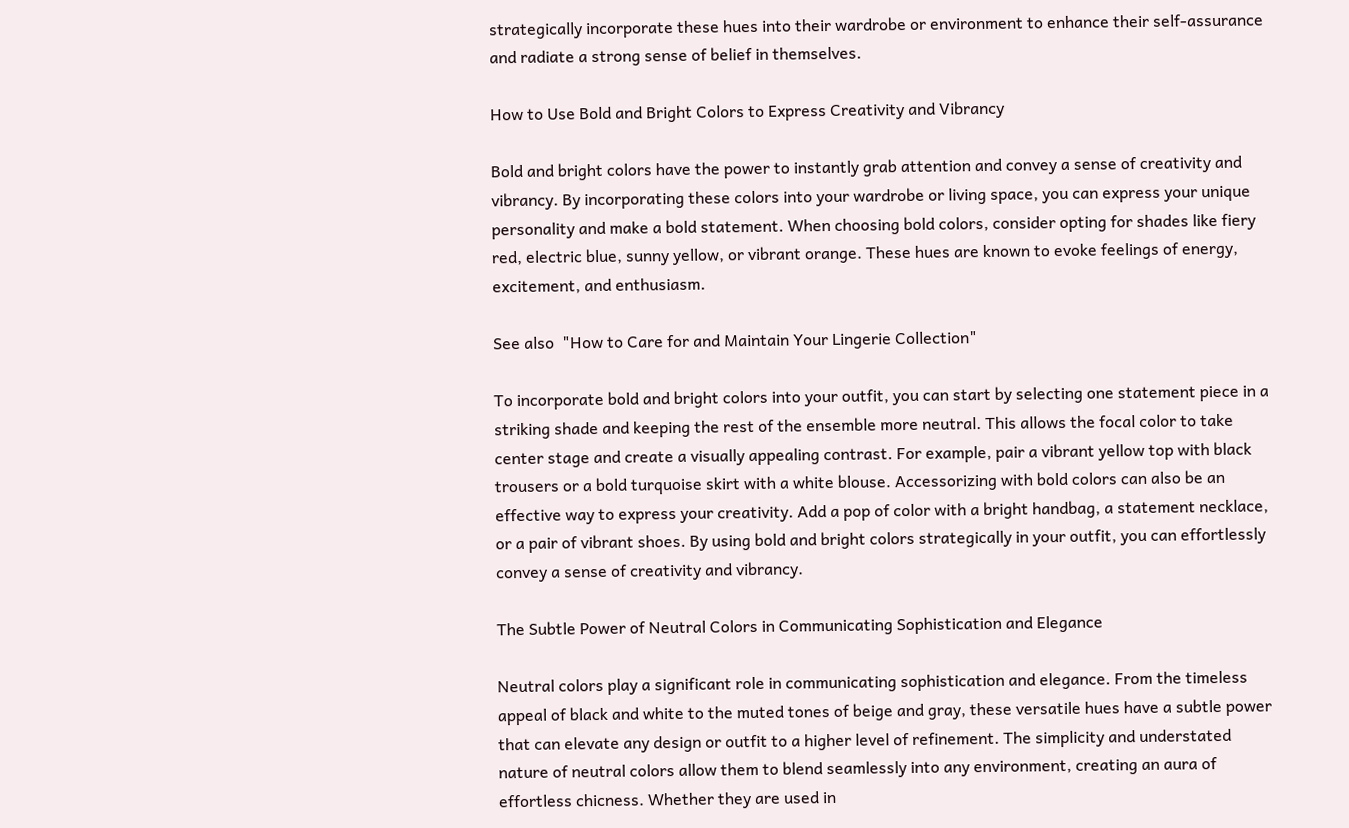strategically incorporate these hues into their wardrobe or environment to enhance their self-assurance and radiate a strong sense of belief in themselves.

How to Use Bold and Bright Colors to Express Creativity and Vibrancy

Bold and bright colors have the power to instantly grab attention and convey a sense of creativity and vibrancy. By incorporating these colors into your wardrobe or living space, you can express your unique personality and make a bold statement. When choosing bold colors, consider opting for shades like fiery red, electric blue, sunny yellow, or vibrant orange. These hues are known to evoke feelings of energy, excitement, and enthusiasm.

See also  "How to Care for and Maintain Your Lingerie Collection"

To incorporate bold and bright colors into your outfit, you can start by selecting one statement piece in a striking shade and keeping the rest of the ensemble more neutral. This allows the focal color to take center stage and create a visually appealing contrast. For example, pair a vibrant yellow top with black trousers or a bold turquoise skirt with a white blouse. Accessorizing with bold colors can also be an effective way to express your creativity. Add a pop of color with a bright handbag, a statement necklace, or a pair of vibrant shoes. By using bold and bright colors strategically in your outfit, you can effortlessly convey a sense of creativity and vibrancy.

The Subtle Power of Neutral Colors in Communicating Sophistication and Elegance

Neutral colors play a significant role in communicating sophistication and elegance. From the timeless appeal of black and white to the muted tones of beige and gray, these versatile hues have a subtle power that can elevate any design or outfit to a higher level of refinement. The simplicity and understated nature of neutral colors allow them to blend seamlessly into any environment, creating an aura of effortless chicness. Whether they are used in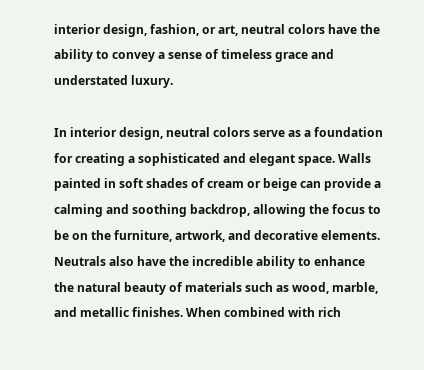interior design, fashion, or art, neutral colors have the ability to convey a sense of timeless grace and understated luxury.

In interior design, neutral colors serve as a foundation for creating a sophisticated and elegant space. Walls painted in soft shades of cream or beige can provide a calming and soothing backdrop, allowing the focus to be on the furniture, artwork, and decorative elements. Neutrals also have the incredible ability to enhance the natural beauty of materials such as wood, marble, and metallic finishes. When combined with rich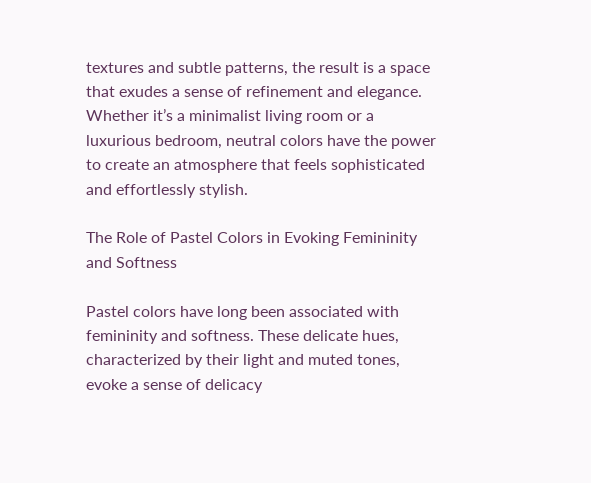textures and subtle patterns, the result is a space that exudes a sense of refinement and elegance. Whether it’s a minimalist living room or a luxurious bedroom, neutral colors have the power to create an atmosphere that feels sophisticated and effortlessly stylish.

The Role of Pastel Colors in Evoking Femininity and Softness

Pastel colors have long been associated with femininity and softness. These delicate hues, characterized by their light and muted tones, evoke a sense of delicacy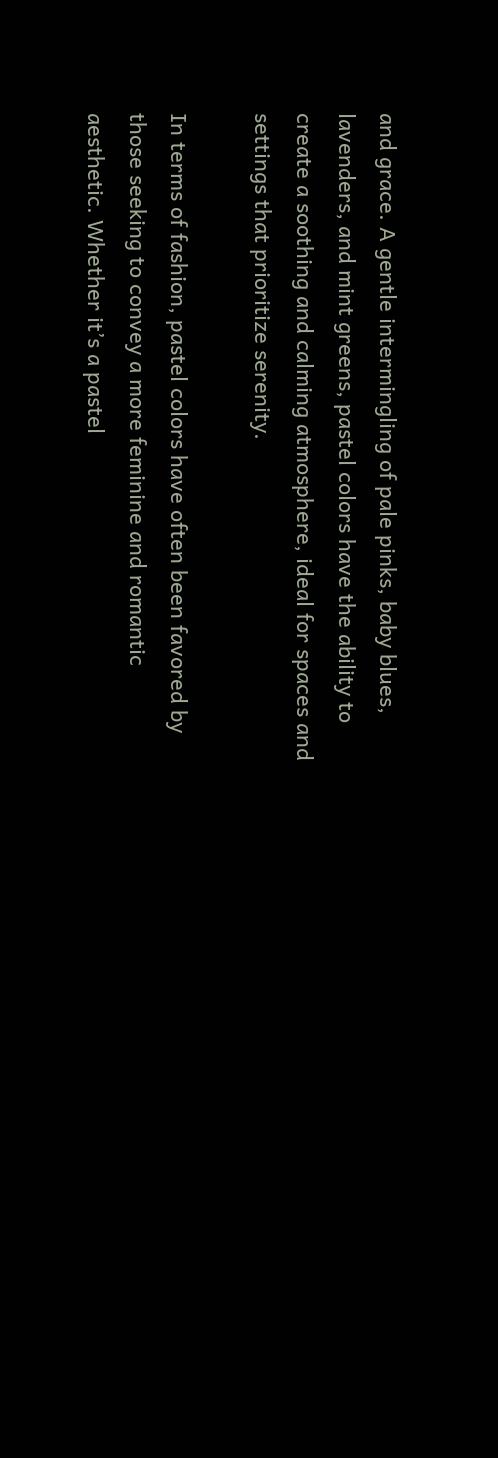and grace. A gentle intermingling of pale pinks, baby blues, lavenders, and mint greens, pastel colors have the ability to create a soothing and calming atmosphere, ideal for spaces and settings that prioritize serenity.

In terms of fashion, pastel colors have often been favored by those seeking to convey a more feminine and romantic aesthetic. Whether it’s a pastel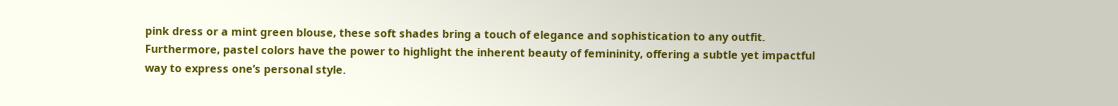pink dress or a mint green blouse, these soft shades bring a touch of elegance and sophistication to any outfit. Furthermore, pastel colors have the power to highlight the inherent beauty of femininity, offering a subtle yet impactful way to express one’s personal style.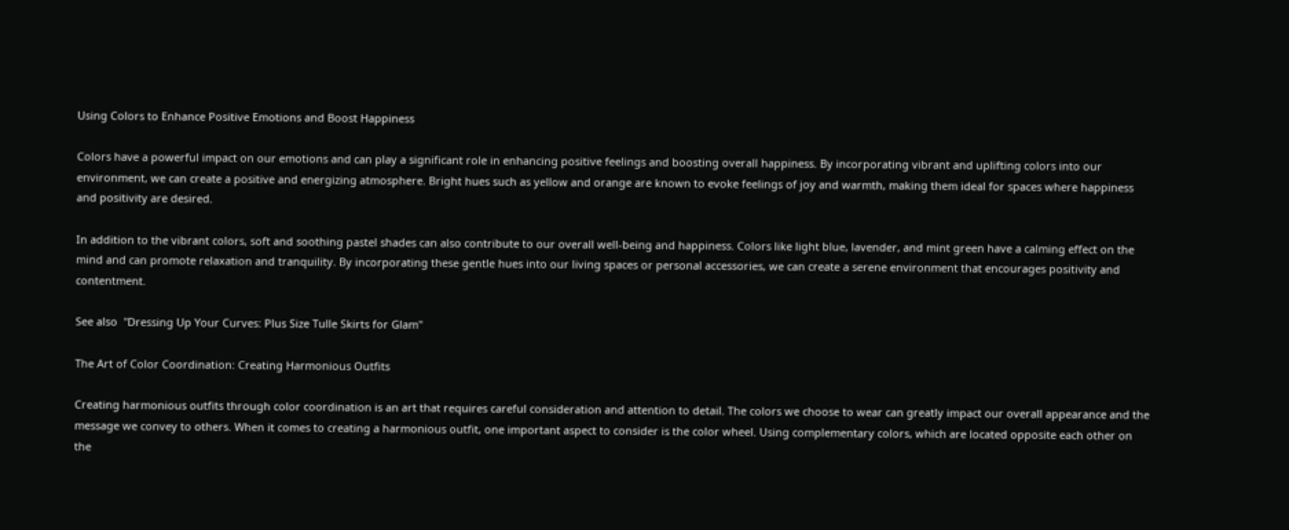Using Colors to Enhance Positive Emotions and Boost Happiness

Colors have a powerful impact on our emotions and can play a significant role in enhancing positive feelings and boosting overall happiness. By incorporating vibrant and uplifting colors into our environment, we can create a positive and energizing atmosphere. Bright hues such as yellow and orange are known to evoke feelings of joy and warmth, making them ideal for spaces where happiness and positivity are desired.

In addition to the vibrant colors, soft and soothing pastel shades can also contribute to our overall well-being and happiness. Colors like light blue, lavender, and mint green have a calming effect on the mind and can promote relaxation and tranquility. By incorporating these gentle hues into our living spaces or personal accessories, we can create a serene environment that encourages positivity and contentment.

See also  "Dressing Up Your Curves: Plus Size Tulle Skirts for Glam"

The Art of Color Coordination: Creating Harmonious Outfits

Creating harmonious outfits through color coordination is an art that requires careful consideration and attention to detail. The colors we choose to wear can greatly impact our overall appearance and the message we convey to others. When it comes to creating a harmonious outfit, one important aspect to consider is the color wheel. Using complementary colors, which are located opposite each other on the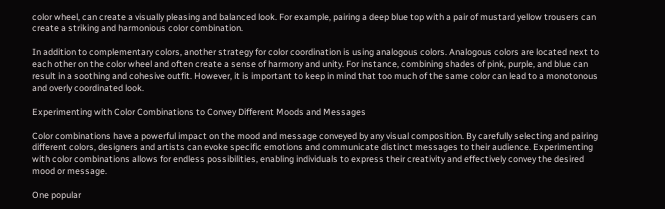color wheel, can create a visually pleasing and balanced look. For example, pairing a deep blue top with a pair of mustard yellow trousers can create a striking and harmonious color combination.

In addition to complementary colors, another strategy for color coordination is using analogous colors. Analogous colors are located next to each other on the color wheel and often create a sense of harmony and unity. For instance, combining shades of pink, purple, and blue can result in a soothing and cohesive outfit. However, it is important to keep in mind that too much of the same color can lead to a monotonous and overly coordinated look.

Experimenting with Color Combinations to Convey Different Moods and Messages

Color combinations have a powerful impact on the mood and message conveyed by any visual composition. By carefully selecting and pairing different colors, designers and artists can evoke specific emotions and communicate distinct messages to their audience. Experimenting with color combinations allows for endless possibilities, enabling individuals to express their creativity and effectively convey the desired mood or message.

One popular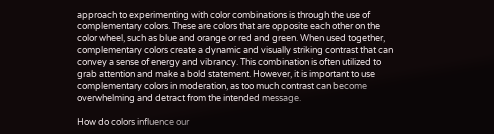approach to experimenting with color combinations is through the use of complementary colors. These are colors that are opposite each other on the color wheel, such as blue and orange or red and green. When used together, complementary colors create a dynamic and visually striking contrast that can convey a sense of energy and vibrancy. This combination is often utilized to grab attention and make a bold statement. However, it is important to use complementary colors in moderation, as too much contrast can become overwhelming and detract from the intended message.

How do colors influence our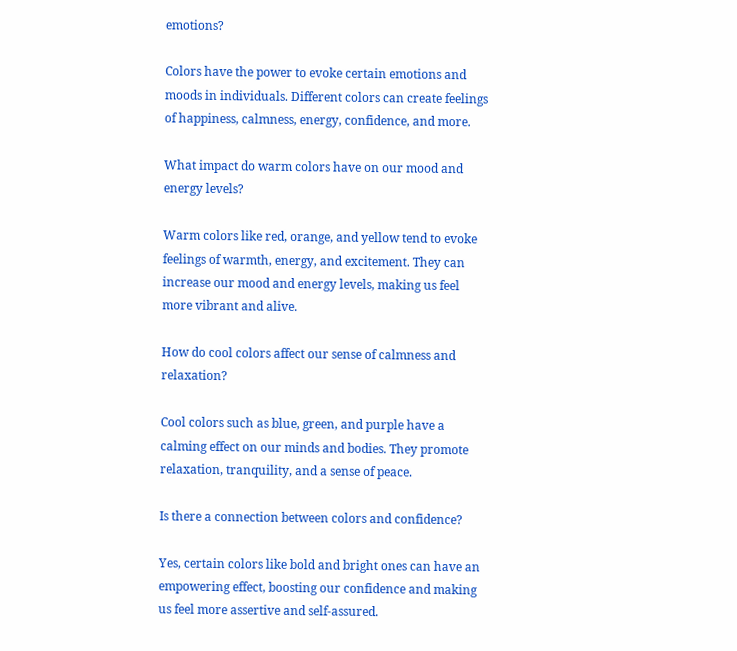emotions?

Colors have the power to evoke certain emotions and moods in individuals. Different colors can create feelings of happiness, calmness, energy, confidence, and more.

What impact do warm colors have on our mood and energy levels?

Warm colors like red, orange, and yellow tend to evoke feelings of warmth, energy, and excitement. They can increase our mood and energy levels, making us feel more vibrant and alive.

How do cool colors affect our sense of calmness and relaxation?

Cool colors such as blue, green, and purple have a calming effect on our minds and bodies. They promote relaxation, tranquility, and a sense of peace.

Is there a connection between colors and confidence?

Yes, certain colors like bold and bright ones can have an empowering effect, boosting our confidence and making us feel more assertive and self-assured.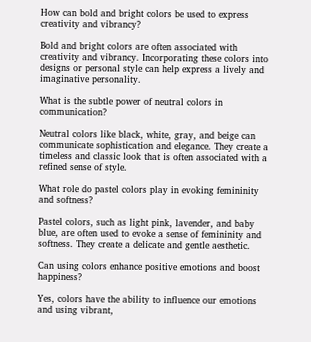How can bold and bright colors be used to express creativity and vibrancy?

Bold and bright colors are often associated with creativity and vibrancy. Incorporating these colors into designs or personal style can help express a lively and imaginative personality.

What is the subtle power of neutral colors in communication?

Neutral colors like black, white, gray, and beige can communicate sophistication and elegance. They create a timeless and classic look that is often associated with a refined sense of style.

What role do pastel colors play in evoking femininity and softness?

Pastel colors, such as light pink, lavender, and baby blue, are often used to evoke a sense of femininity and softness. They create a delicate and gentle aesthetic.

Can using colors enhance positive emotions and boost happiness?

Yes, colors have the ability to influence our emotions and using vibrant,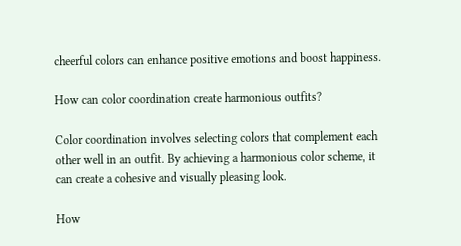cheerful colors can enhance positive emotions and boost happiness.

How can color coordination create harmonious outfits?

Color coordination involves selecting colors that complement each other well in an outfit. By achieving a harmonious color scheme, it can create a cohesive and visually pleasing look.

How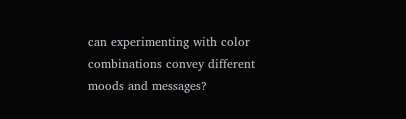can experimenting with color combinations convey different moods and messages?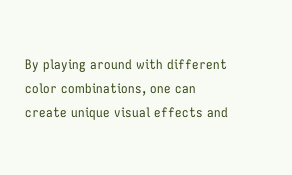By playing around with different color combinations, one can create unique visual effects and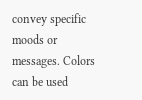convey specific moods or messages. Colors can be used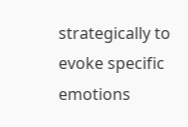strategically to evoke specific emotions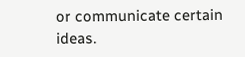or communicate certain ideas.